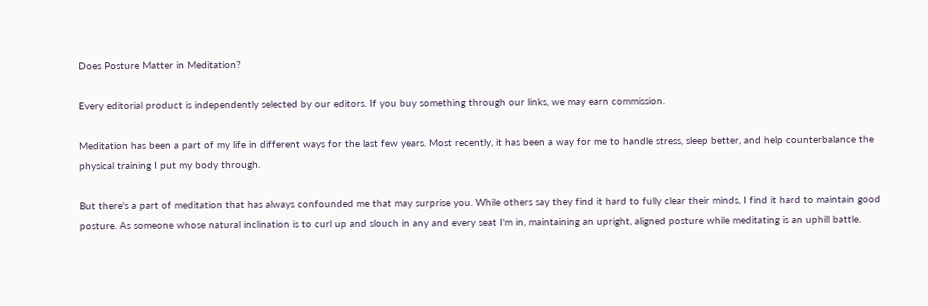Does Posture Matter in Meditation?

Every editorial product is independently selected by our editors. If you buy something through our links, we may earn commission.

Meditation has been a part of my life in different ways for the last few years. Most recently, it has been a way for me to handle stress, sleep better, and help counterbalance the physical training I put my body through.

But there's a part of meditation that has always confounded me that may surprise you. While others say they find it hard to fully clear their minds, I find it hard to maintain good posture. As someone whose natural inclination is to curl up and slouch in any and every seat I'm in, maintaining an upright, aligned posture while meditating is an uphill battle.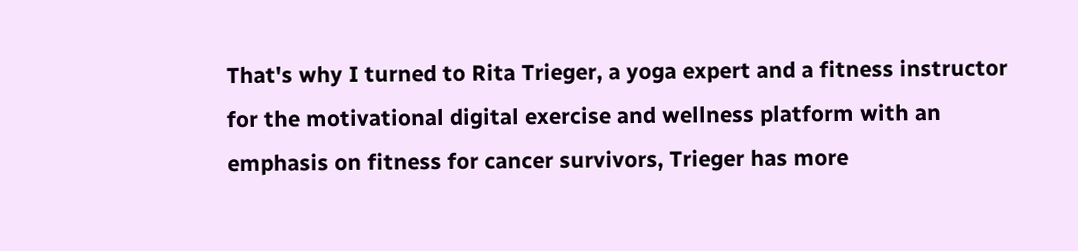That's why I turned to Rita Trieger, a yoga expert and a fitness instructor for the motivational digital exercise and wellness platform with an emphasis on fitness for cancer survivors, Trieger has more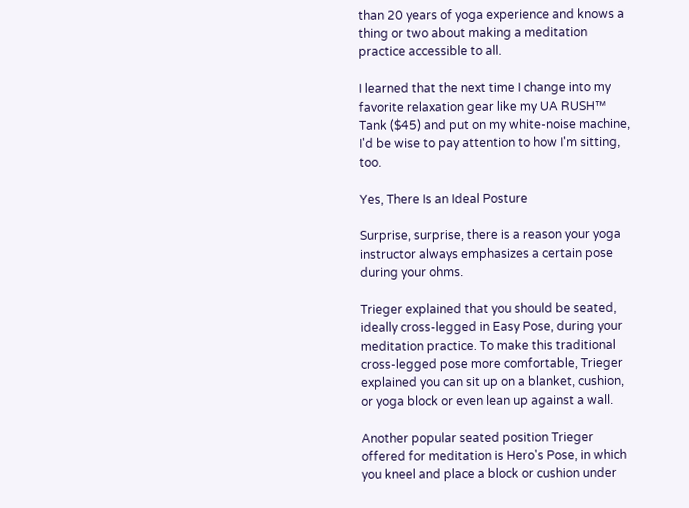than 20 years of yoga experience and knows a thing or two about making a meditation practice accessible to all.

I learned that the next time I change into my favorite relaxation gear like my UA RUSH™ Tank ($45) and put on my white-noise machine, I'd be wise to pay attention to how I'm sitting, too.

Yes, There Is an Ideal Posture

Surprise, surprise, there is a reason your yoga instructor always emphasizes a certain pose during your ohms.

Trieger explained that you should be seated, ideally cross-legged in Easy Pose, during your meditation practice. To make this traditional cross-legged pose more comfortable, Trieger explained you can sit up on a blanket, cushion, or yoga block or even lean up against a wall.

Another popular seated position Trieger offered for meditation is Hero's Pose, in which you kneel and place a block or cushion under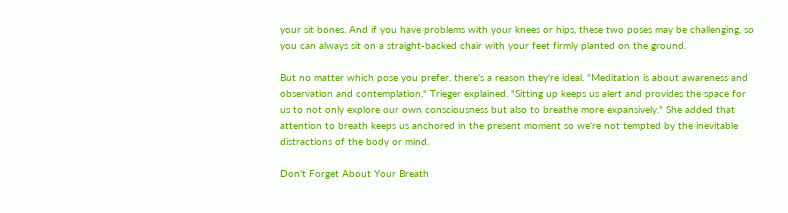your sit bones. And if you have problems with your knees or hips, these two poses may be challenging, so you can always sit on a straight-backed chair with your feet firmly planted on the ground.

But no matter which pose you prefer, there's a reason they're ideal. "Meditation is about awareness and observation and contemplation," Trieger explained. "Sitting up keeps us alert and provides the space for us to not only explore our own consciousness but also to breathe more expansively." She added that attention to breath keeps us anchored in the present moment so we're not tempted by the inevitable distractions of the body or mind.

Don't Forget About Your Breath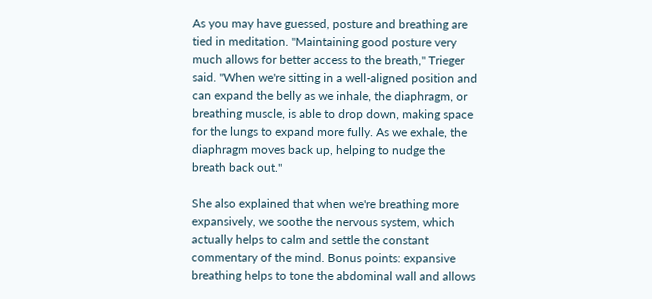As you may have guessed, posture and breathing are tied in meditation. "Maintaining good posture very much allows for better access to the breath," Trieger said. "When we're sitting in a well-aligned position and can expand the belly as we inhale, the diaphragm, or breathing muscle, is able to drop down, making space for the lungs to expand more fully. As we exhale, the diaphragm moves back up, helping to nudge the breath back out."

She also explained that when we're breathing more expansively, we soothe the nervous system, which actually helps to calm and settle the constant commentary of the mind. Bonus points: expansive breathing helps to tone the abdominal wall and allows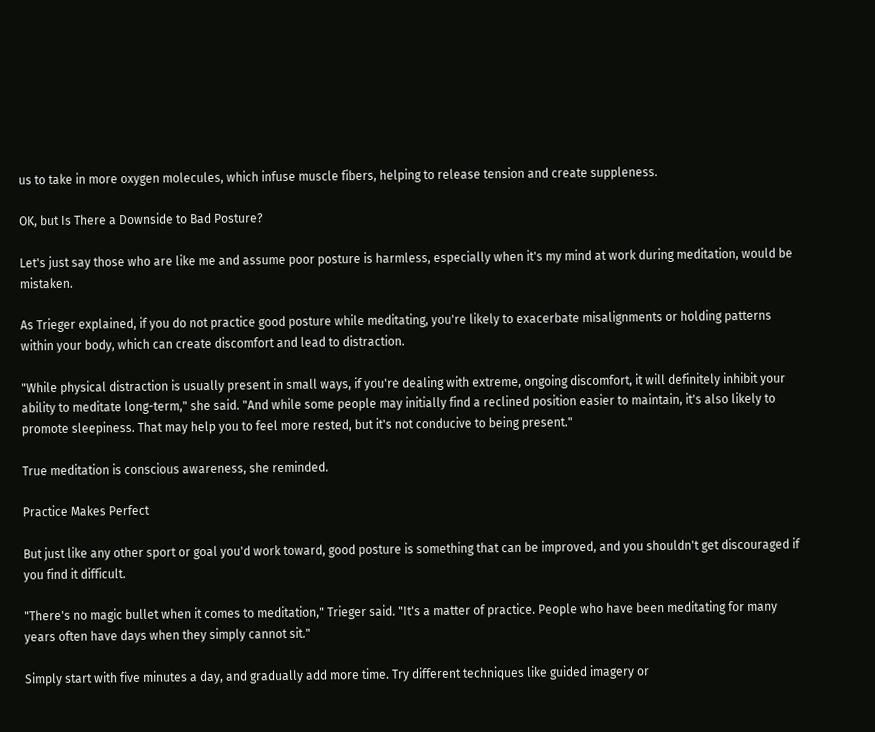us to take in more oxygen molecules, which infuse muscle fibers, helping to release tension and create suppleness.

OK, but Is There a Downside to Bad Posture?

Let's just say those who are like me and assume poor posture is harmless, especially when it's my mind at work during meditation, would be mistaken.

As Trieger explained, if you do not practice good posture while meditating, you're likely to exacerbate misalignments or holding patterns within your body, which can create discomfort and lead to distraction.

"While physical distraction is usually present in small ways, if you're dealing with extreme, ongoing discomfort, it will definitely inhibit your ability to meditate long-term," she said. "And while some people may initially find a reclined position easier to maintain, it's also likely to promote sleepiness. That may help you to feel more rested, but it's not conducive to being present."

True meditation is conscious awareness, she reminded.

Practice Makes Perfect

But just like any other sport or goal you'd work toward, good posture is something that can be improved, and you shouldn't get discouraged if you find it difficult.

"There's no magic bullet when it comes to meditation," Trieger said. "It's a matter of practice. People who have been meditating for many years often have days when they simply cannot sit."

Simply start with five minutes a day, and gradually add more time. Try different techniques like guided imagery or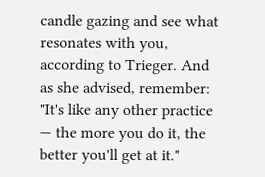candle gazing and see what resonates with you, according to Trieger. And as she advised, remember: "It's like any other practice — the more you do it, the better you'll get at it."